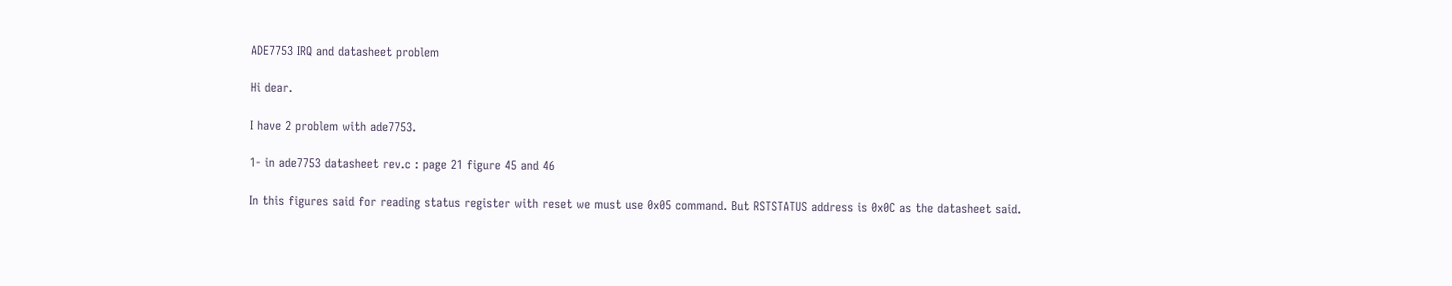ADE7753 IRQ and datasheet problem

Hi dear.

I have 2 problem with ade7753.

1- in ade7753 datasheet rev.c : page 21 figure 45 and 46

In this figures said for reading status register with reset we must use 0x05 command. But RSTSTATUS address is 0x0C as the datasheet said.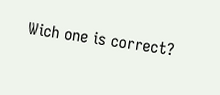Wich one is correct?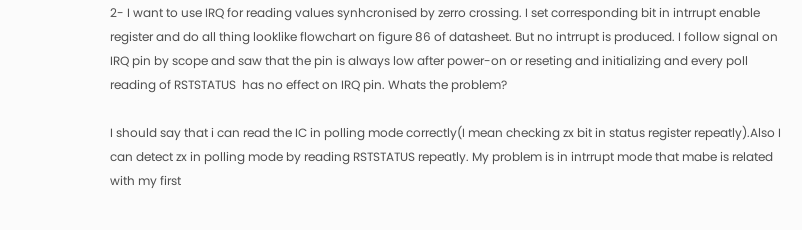2- I want to use IRQ for reading values synhcronised by zerro crossing. I set corresponding bit in intrrupt enable register and do all thing looklike flowchart on figure 86 of datasheet. But no intrrupt is produced. I follow signal on IRQ pin by scope and saw that the pin is always low after power-on or reseting and initializing and every poll reading of RSTSTATUS  has no effect on IRQ pin. Whats the problem?

I should say that i can read the IC in polling mode correctly(I mean checking zx bit in status register repeatly).Also I can detect zx in polling mode by reading RSTSTATUS repeatly. My problem is in intrrupt mode that mabe is related with my first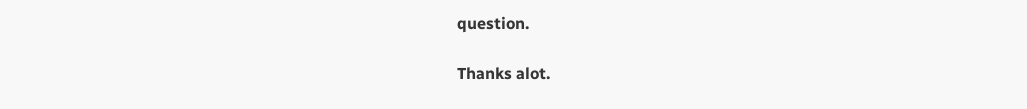question.

Thanks alot.